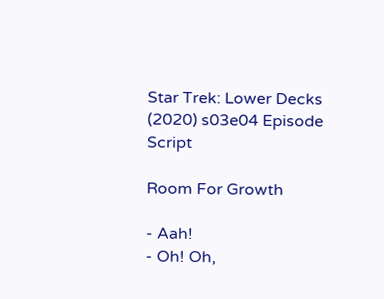Star Trek: Lower Decks (2020) s03e04 Episode Script

Room For Growth

- Aah!
- Oh! Oh,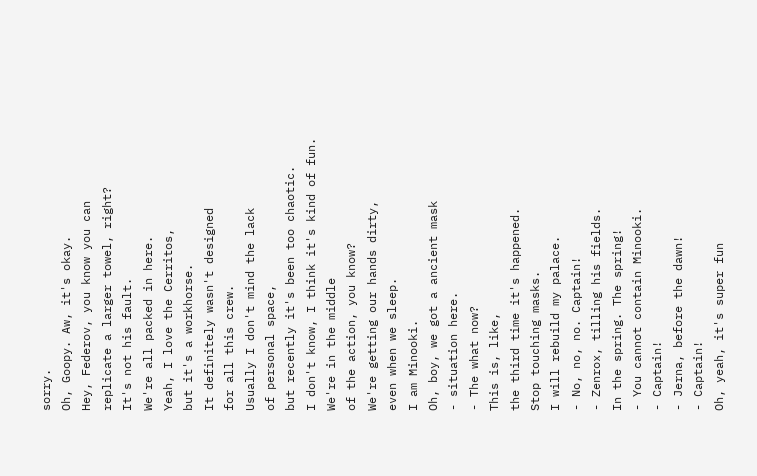sorry.
Oh, Goopy. Aw, it's okay.
Hey, Federov, you know you can
replicate a larger towel, right?
It's not his fault.
We're all packed in here.
Yeah, I love the Cerritos,
but it's a workhorse.
It definitely wasn't designed
for all this crew.
Usually I don't mind the lack
of personal space,
but recently it's been too chaotic.
I don't know, I think it's kind of fun.
We're in the middle
of the action, you know?
We're getting our hands dirty,
even when we sleep.
I am Minooki.
Oh, boy, we got a ancient mask
- situation here.
- The what now?
This is, like,
the third time it's happened.
Stop touching masks.
I will rebuild my palace.
- No, no, no. Captain!
- Zenrox, tilling his fields.
In the spring. The spring!
- You cannot contain Minooki.
- Captain!
- Jerna, before the dawn!
- Captain!
Oh, yeah, it's super fun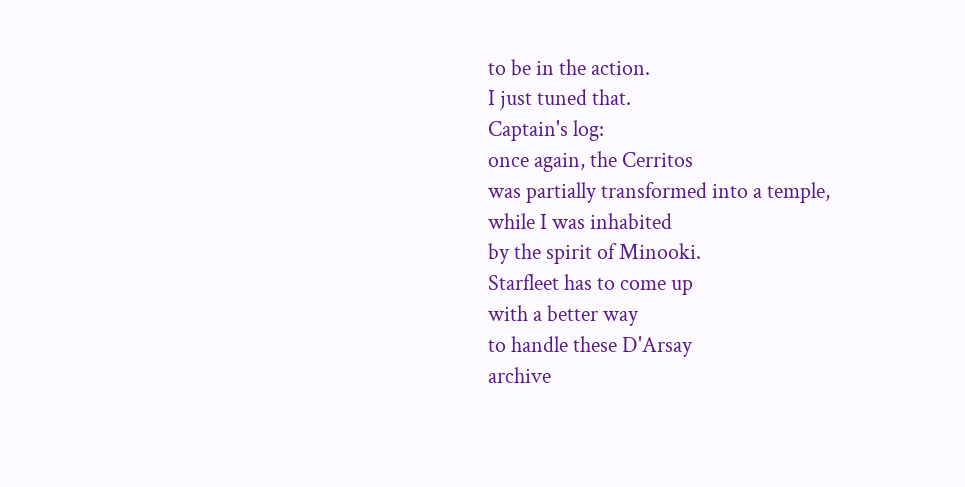to be in the action.
I just tuned that.
Captain's log:
once again, the Cerritos
was partially transformed into a temple,
while I was inhabited
by the spirit of Minooki.
Starfleet has to come up
with a better way
to handle these D'Arsay
archive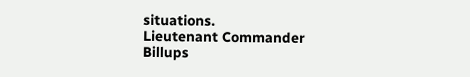situations.
Lieutenant Commander Billups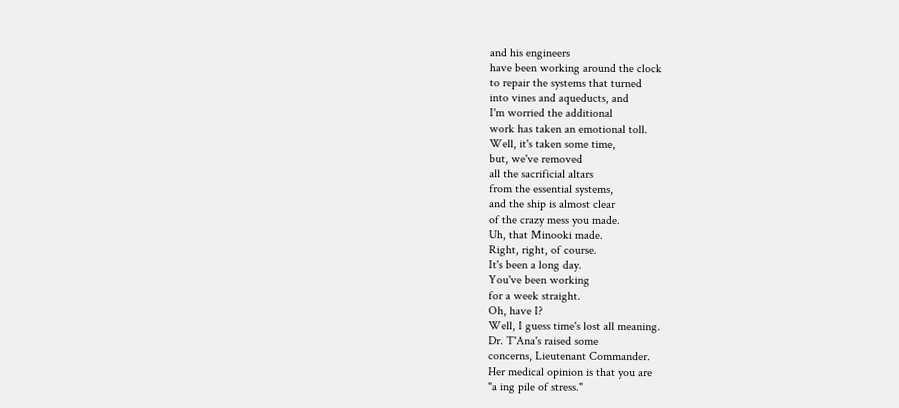and his engineers
have been working around the clock
to repair the systems that turned
into vines and aqueducts, and
I'm worried the additional
work has taken an emotional toll.
Well, it's taken some time,
but, we've removed
all the sacrificial altars
from the essential systems,
and the ship is almost clear
of the crazy mess you made.
Uh, that Minooki made.
Right, right, of course.
It's been a long day.
You've been working
for a week straight.
Oh, have I?
Well, I guess time's lost all meaning.
Dr. T'Ana's raised some
concerns, Lieutenant Commander.
Her medical opinion is that you are
"a ing pile of stress."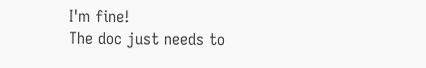I'm fine!
The doc just needs to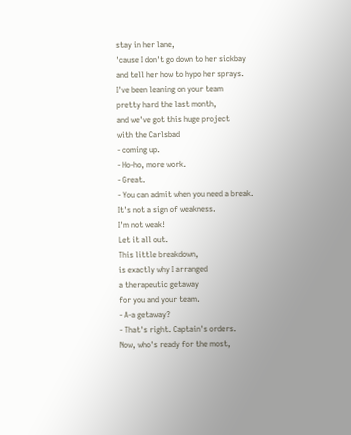stay in her lane,
'cause I don't go down to her sickbay
and tell her how to hypo her sprays.
I've been leaning on your team
pretty hard the last month,
and we've got this huge project
with the Carlsbad
- coming up.
- Ho-ho, more work.
- Great.
- You can admit when you need a break.
It's not a sign of weakness.
I'm not weak!
Let it all out.
This little breakdown,
is exactly why I arranged
a therapeutic getaway
for you and your team.
- A-a getaway?
- That's right. Captain's orders.
Now, who's ready for the most,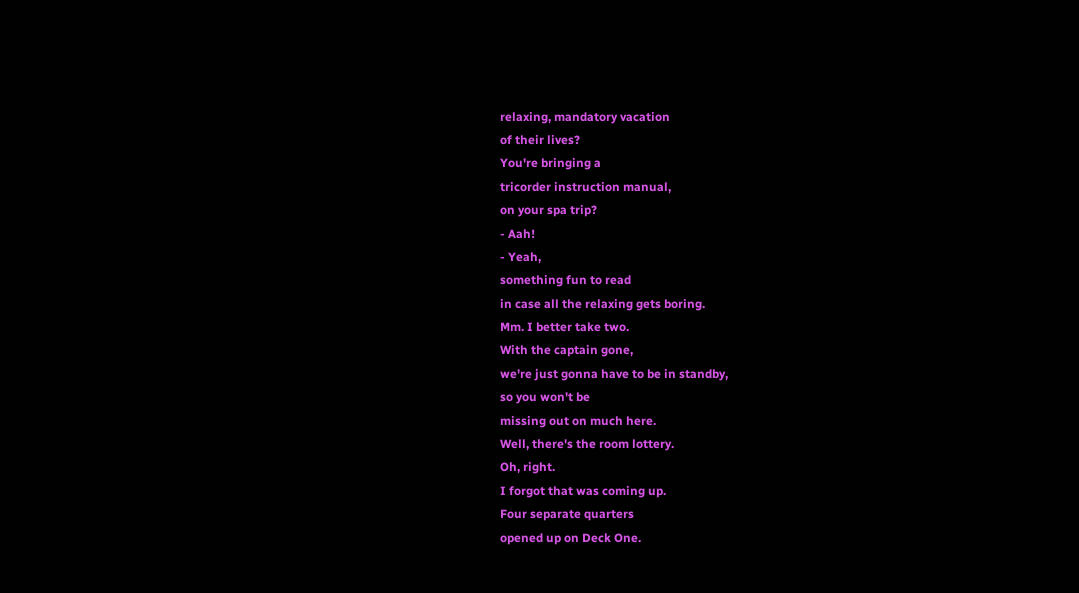relaxing, mandatory vacation
of their lives?
You're bringing a
tricorder instruction manual,
on your spa trip?
- Aah!
- Yeah,
something fun to read
in case all the relaxing gets boring.
Mm. I better take two.
With the captain gone,
we're just gonna have to be in standby,
so you won't be
missing out on much here.
Well, there's the room lottery.
Oh, right.
I forgot that was coming up.
Four separate quarters
opened up on Deck One.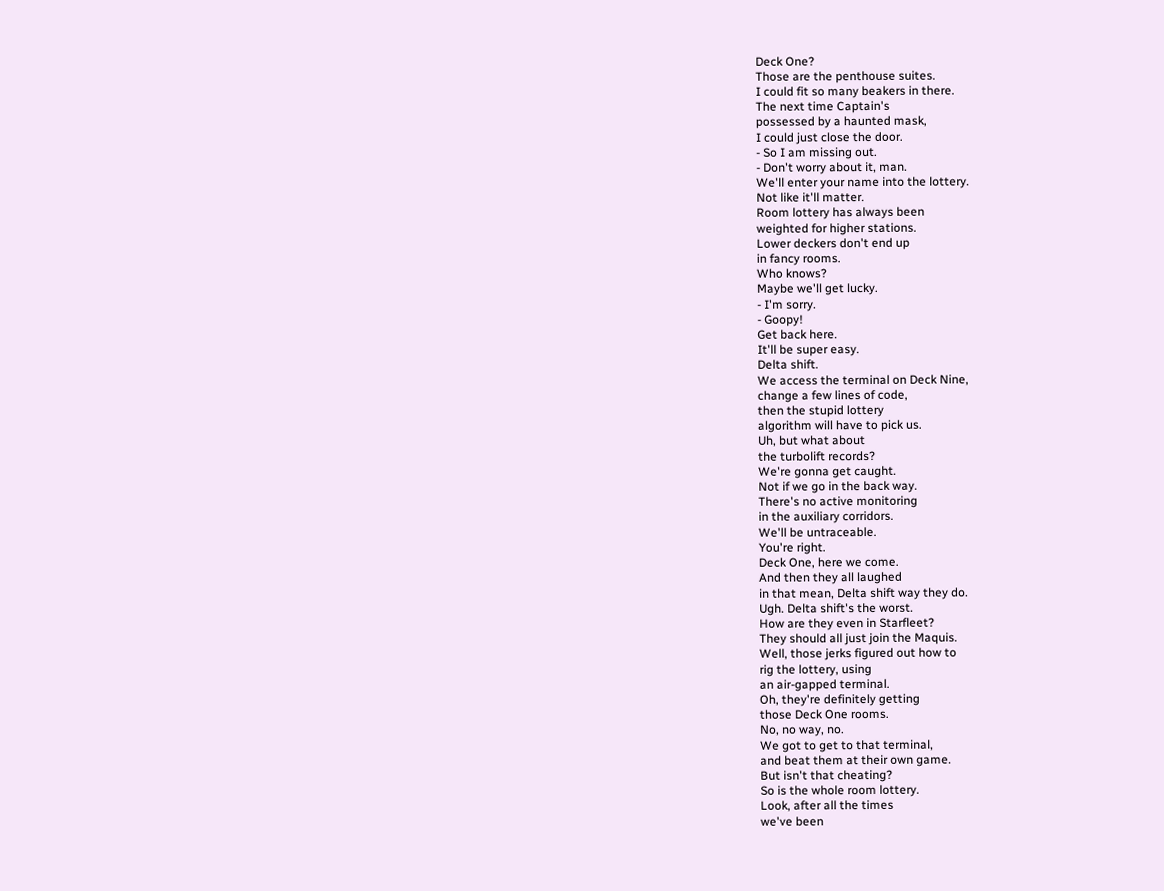Deck One?
Those are the penthouse suites.
I could fit so many beakers in there.
The next time Captain's
possessed by a haunted mask,
I could just close the door.
- So I am missing out.
- Don't worry about it, man.
We'll enter your name into the lottery.
Not like it'll matter.
Room lottery has always been
weighted for higher stations.
Lower deckers don't end up
in fancy rooms.
Who knows?
Maybe we'll get lucky.
- I'm sorry.
- Goopy!
Get back here.
It'll be super easy.
Delta shift.
We access the terminal on Deck Nine,
change a few lines of code,
then the stupid lottery
algorithm will have to pick us.
Uh, but what about
the turbolift records?
We're gonna get caught.
Not if we go in the back way.
There's no active monitoring
in the auxiliary corridors.
We'll be untraceable.
You're right.
Deck One, here we come.
And then they all laughed
in that mean, Delta shift way they do.
Ugh. Delta shift's the worst.
How are they even in Starfleet?
They should all just join the Maquis.
Well, those jerks figured out how to
rig the lottery, using
an air-gapped terminal.
Oh, they're definitely getting
those Deck One rooms.
No, no way, no.
We got to get to that terminal,
and beat them at their own game.
But isn't that cheating?
So is the whole room lottery.
Look, after all the times
we've been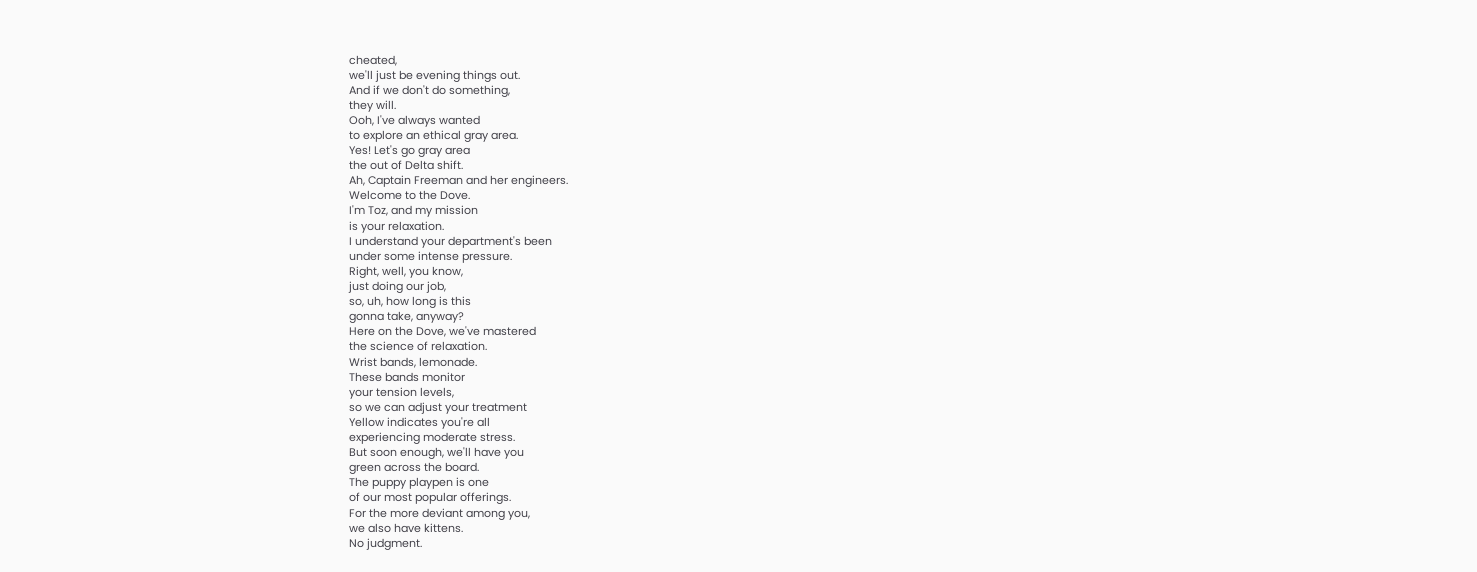cheated,
we'll just be evening things out.
And if we don't do something,
they will.
Ooh, I've always wanted
to explore an ethical gray area.
Yes! Let's go gray area
the out of Delta shift.
Ah, Captain Freeman and her engineers.
Welcome to the Dove.
I'm Toz, and my mission
is your relaxation.
I understand your department's been
under some intense pressure.
Right, well, you know,
just doing our job,
so, uh, how long is this
gonna take, anyway?
Here on the Dove, we've mastered
the science of relaxation.
Wrist bands, lemonade.
These bands monitor
your tension levels,
so we can adjust your treatment
Yellow indicates you're all
experiencing moderate stress.
But soon enough, we'll have you
green across the board.
The puppy playpen is one
of our most popular offerings.
For the more deviant among you,
we also have kittens.
No judgment.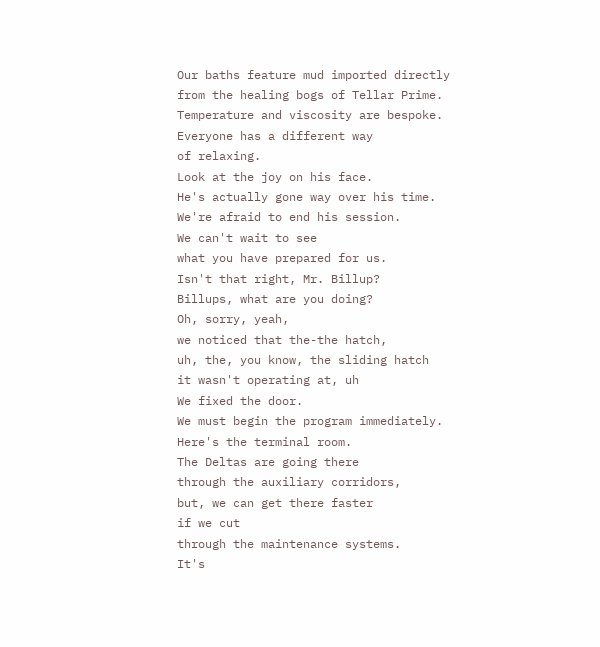Our baths feature mud imported directly
from the healing bogs of Tellar Prime.
Temperature and viscosity are bespoke.
Everyone has a different way
of relaxing.
Look at the joy on his face.
He's actually gone way over his time.
We're afraid to end his session.
We can't wait to see
what you have prepared for us.
Isn't that right, Mr. Billup?
Billups, what are you doing?
Oh, sorry, yeah,
we noticed that the-the hatch,
uh, the, you know, the sliding hatch
it wasn't operating at, uh
We fixed the door.
We must begin the program immediately.
Here's the terminal room.
The Deltas are going there
through the auxiliary corridors,
but, we can get there faster
if we cut
through the maintenance systems.
It's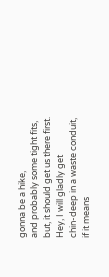gonna be a hike,
and probably some tight fits,
but, it should get us there first.
Hey, I will gladly get
chin-deep in a waste conduit,
if it means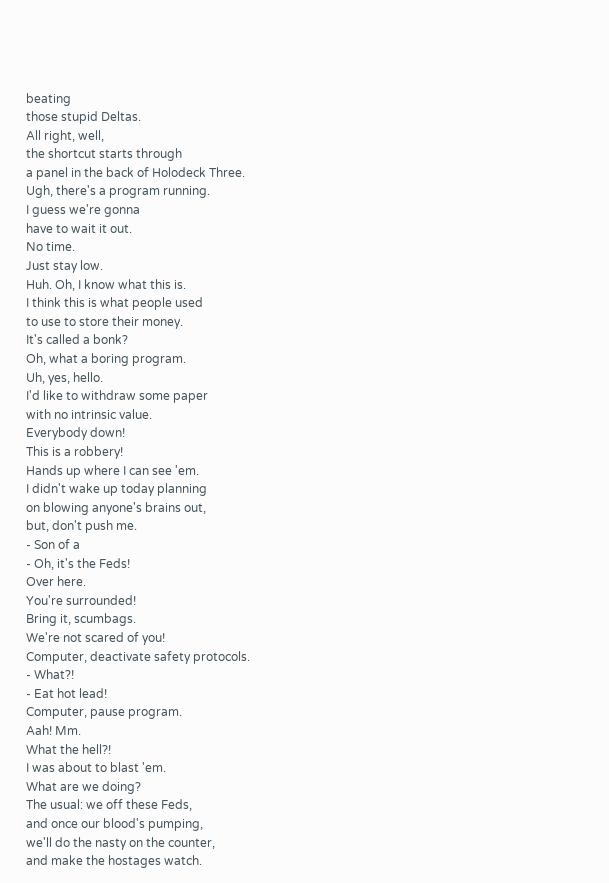beating
those stupid Deltas.
All right, well,
the shortcut starts through
a panel in the back of Holodeck Three.
Ugh, there's a program running.
I guess we're gonna
have to wait it out.
No time.
Just stay low.
Huh. Oh, I know what this is.
I think this is what people used
to use to store their money.
It's called a bonk?
Oh, what a boring program.
Uh, yes, hello.
I'd like to withdraw some paper
with no intrinsic value.
Everybody down!
This is a robbery!
Hands up where I can see 'em.
I didn't wake up today planning
on blowing anyone's brains out,
but, don't push me.
- Son of a
- Oh, it's the Feds!
Over here.
You're surrounded!
Bring it, scumbags.
We're not scared of you!
Computer, deactivate safety protocols.
- What?!
- Eat hot lead!
Computer, pause program.
Aah! Mm.
What the hell?!
I was about to blast 'em.
What are we doing?
The usual: we off these Feds,
and once our blood's pumping,
we'll do the nasty on the counter,
and make the hostages watch.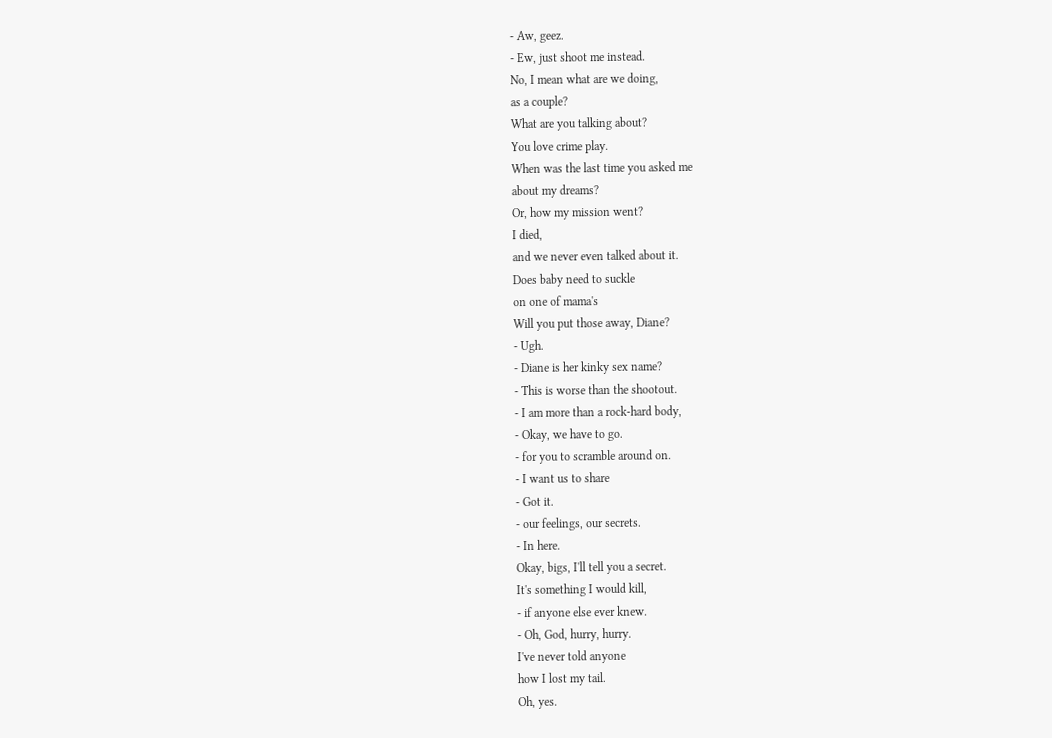- Aw, geez.
- Ew, just shoot me instead.
No, I mean what are we doing,
as a couple?
What are you talking about?
You love crime play.
When was the last time you asked me
about my dreams?
Or, how my mission went?
I died,
and we never even talked about it.
Does baby need to suckle
on one of mama's
Will you put those away, Diane?
- Ugh.
- Diane is her kinky sex name?
- This is worse than the shootout.
- I am more than a rock-hard body,
- Okay, we have to go.
- for you to scramble around on.
- I want us to share
- Got it.
- our feelings, our secrets.
- In here.
Okay, bigs, I'll tell you a secret.
It's something I would kill,
- if anyone else ever knew.
- Oh, God, hurry, hurry.
I've never told anyone
how I lost my tail.
Oh, yes.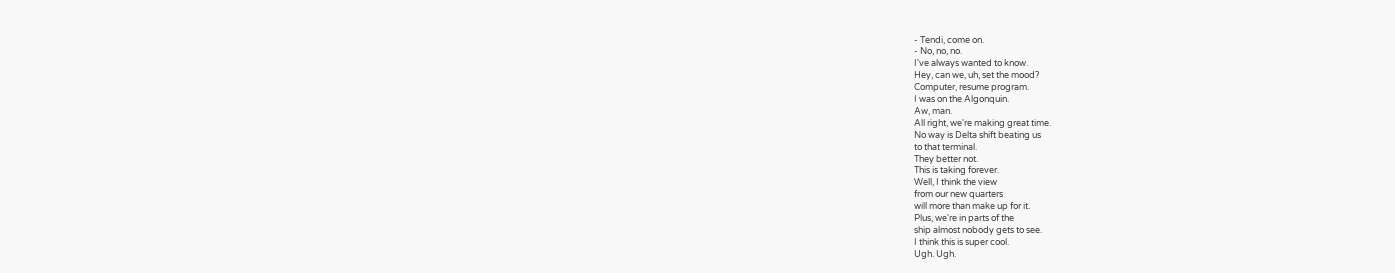- Tendi, come on.
- No, no, no.
I've always wanted to know.
Hey, can we, uh, set the mood?
Computer, resume program.
I was on the Algonquin.
Aw, man.
All right, we're making great time.
No way is Delta shift beating us
to that terminal.
They better not.
This is taking forever.
Well, I think the view
from our new quarters
will more than make up for it.
Plus, we're in parts of the
ship almost nobody gets to see.
I think this is super cool.
Ugh. Ugh.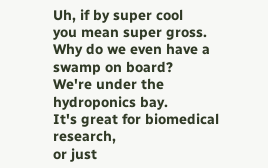Uh, if by super cool
you mean super gross.
Why do we even have a swamp on board?
We're under the hydroponics bay.
It's great for biomedical research,
or just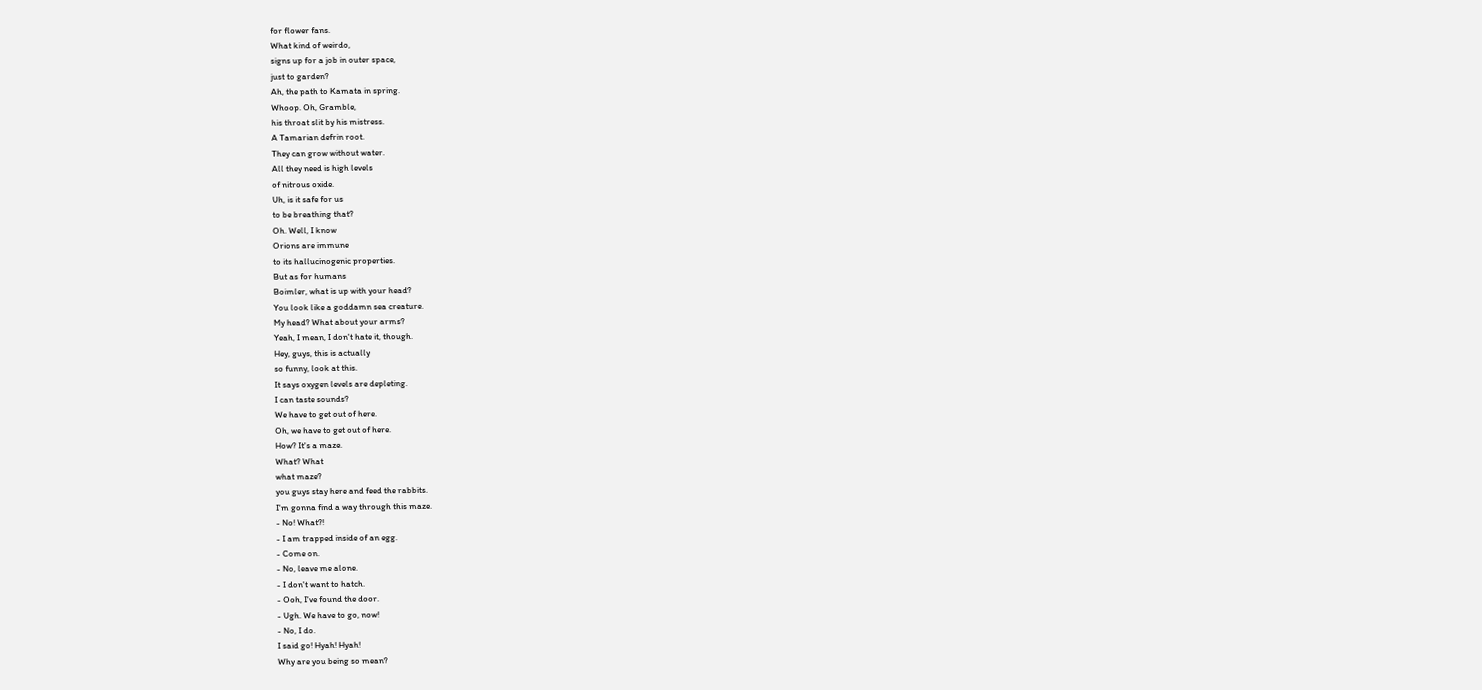for flower fans.
What kind of weirdo,
signs up for a job in outer space,
just to garden?
Ah, the path to Kamata in spring.
Whoop. Oh, Gramble,
his throat slit by his mistress.
A Tamarian defrin root.
They can grow without water.
All they need is high levels
of nitrous oxide.
Uh, is it safe for us
to be breathing that?
Oh. Well, I know
Orions are immune
to its hallucinogenic properties.
But as for humans
Boimler, what is up with your head?
You look like a goddamn sea creature.
My head? What about your arms?
Yeah, I mean, I don't hate it, though.
Hey, guys, this is actually
so funny, look at this.
It says oxygen levels are depleting.
I can taste sounds?
We have to get out of here.
Oh, we have to get out of here.
How? It's a maze.
What? What
what maze?
you guys stay here and feed the rabbits.
I'm gonna find a way through this maze.
- No! What?!
- I am trapped inside of an egg.
- Come on.
- No, leave me alone.
- I don't want to hatch.
- Ooh, I've found the door.
- Ugh. We have to go, now!
- No, I do.
I said go! Hyah! Hyah!
Why are you being so mean?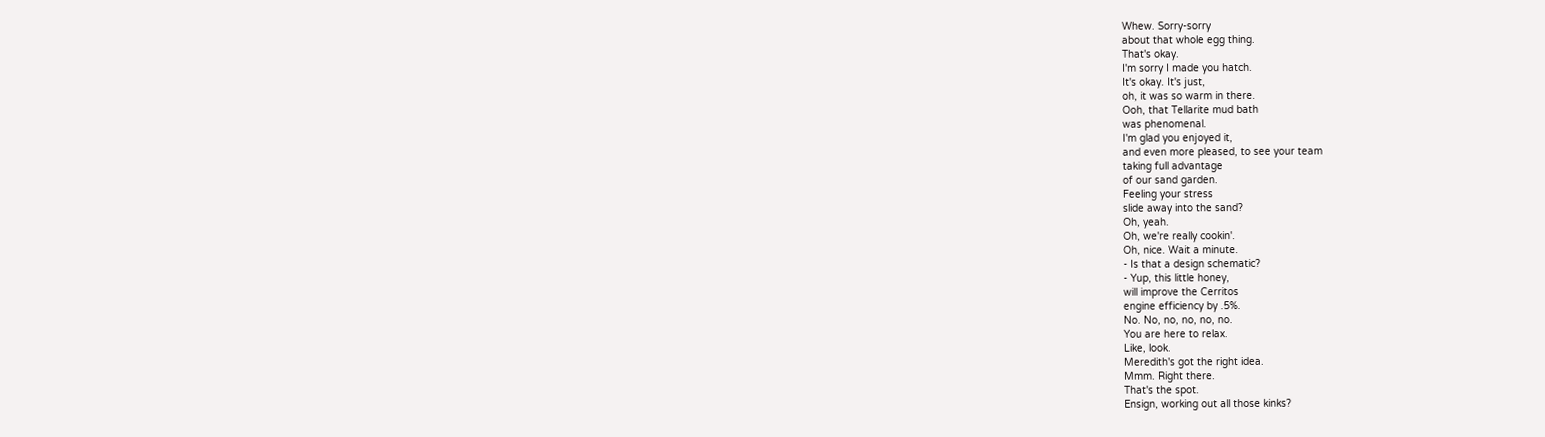Whew. Sorry-sorry
about that whole egg thing.
That's okay.
I'm sorry I made you hatch.
It's okay. It's just,
oh, it was so warm in there.
Ooh, that Tellarite mud bath
was phenomenal.
I'm glad you enjoyed it,
and even more pleased, to see your team
taking full advantage
of our sand garden.
Feeling your stress
slide away into the sand?
Oh, yeah.
Oh, we're really cookin'.
Oh, nice. Wait a minute.
- Is that a design schematic?
- Yup, this little honey,
will improve the Cerritos
engine efficiency by .5%.
No. No, no, no, no, no.
You are here to relax.
Like, look.
Meredith's got the right idea.
Mmm. Right there.
That's the spot.
Ensign, working out all those kinks?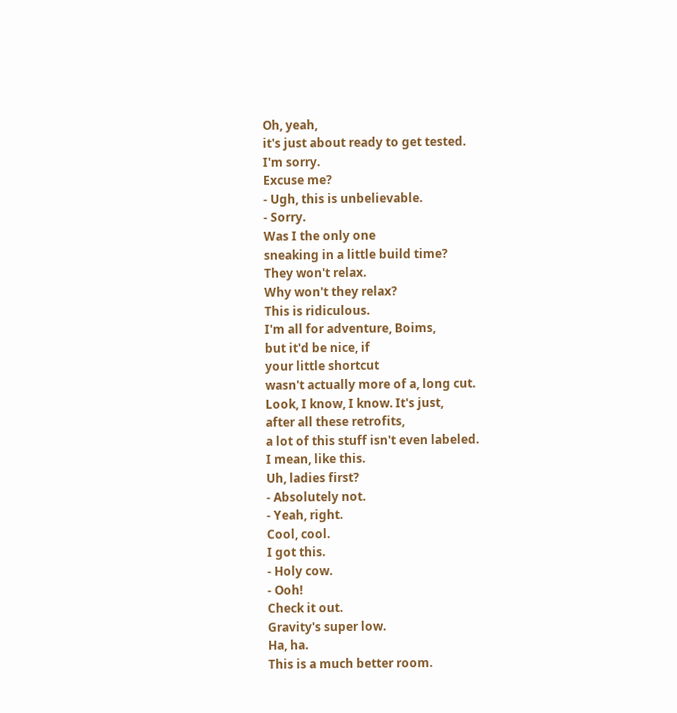Oh, yeah,
it's just about ready to get tested.
I'm sorry.
Excuse me?
- Ugh, this is unbelievable.
- Sorry.
Was I the only one
sneaking in a little build time?
They won't relax.
Why won't they relax?
This is ridiculous.
I'm all for adventure, Boims,
but it'd be nice, if
your little shortcut
wasn't actually more of a, long cut.
Look, I know, I know. It's just,
after all these retrofits,
a lot of this stuff isn't even labeled.
I mean, like this.
Uh, ladies first?
- Absolutely not.
- Yeah, right.
Cool, cool.
I got this.
- Holy cow.
- Ooh!
Check it out.
Gravity's super low.
Ha, ha.
This is a much better room.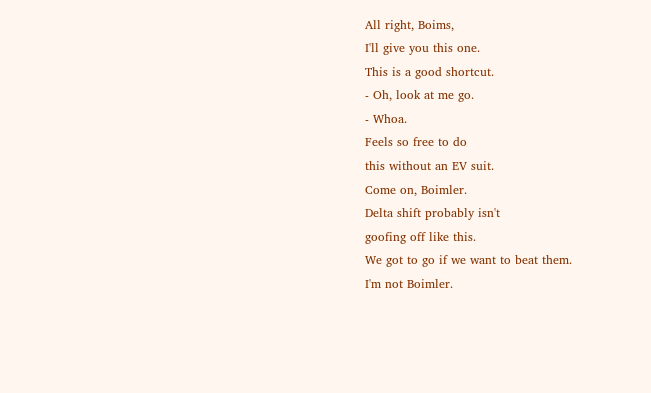All right, Boims,
I'll give you this one.
This is a good shortcut.
- Oh, look at me go.
- Whoa.
Feels so free to do
this without an EV suit.
Come on, Boimler.
Delta shift probably isn't
goofing off like this.
We got to go if we want to beat them.
I'm not Boimler.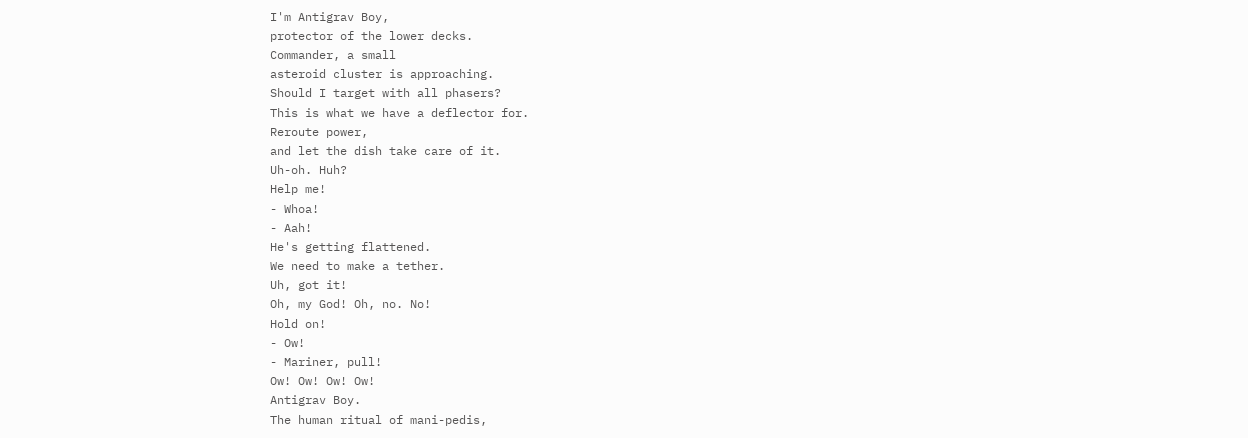I'm Antigrav Boy,
protector of the lower decks.
Commander, a small
asteroid cluster is approaching.
Should I target with all phasers?
This is what we have a deflector for.
Reroute power,
and let the dish take care of it.
Uh-oh. Huh?
Help me!
- Whoa!
- Aah!
He's getting flattened.
We need to make a tether.
Uh, got it!
Oh, my God! Oh, no. No!
Hold on!
- Ow!
- Mariner, pull!
Ow! Ow! Ow! Ow!
Antigrav Boy.
The human ritual of mani-pedis,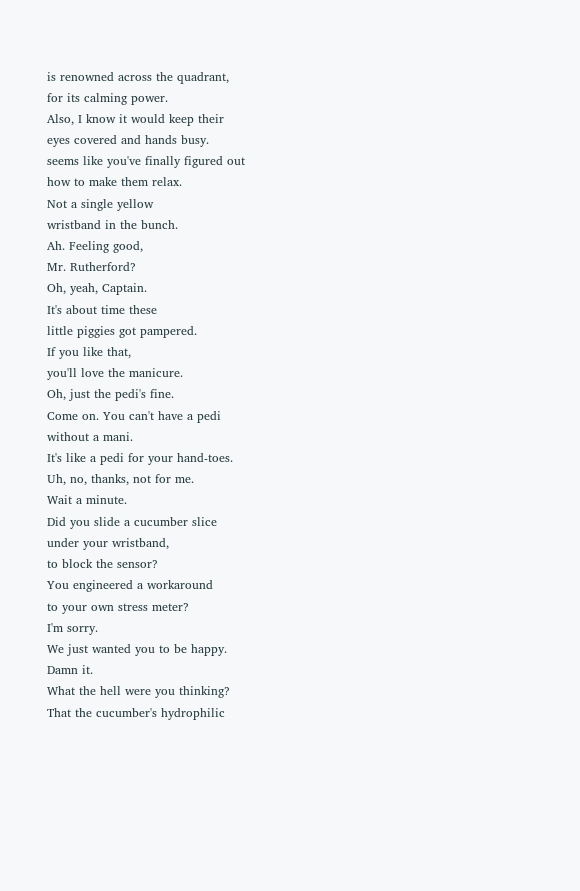is renowned across the quadrant,
for its calming power.
Also, I know it would keep their
eyes covered and hands busy.
seems like you've finally figured out
how to make them relax.
Not a single yellow
wristband in the bunch.
Ah. Feeling good,
Mr. Rutherford?
Oh, yeah, Captain.
It's about time these
little piggies got pampered.
If you like that,
you'll love the manicure.
Oh, just the pedi's fine.
Come on. You can't have a pedi
without a mani.
It's like a pedi for your hand-toes.
Uh, no, thanks, not for me.
Wait a minute.
Did you slide a cucumber slice
under your wristband,
to block the sensor?
You engineered a workaround
to your own stress meter?
I'm sorry.
We just wanted you to be happy.
Damn it.
What the hell were you thinking?
That the cucumber's hydrophilic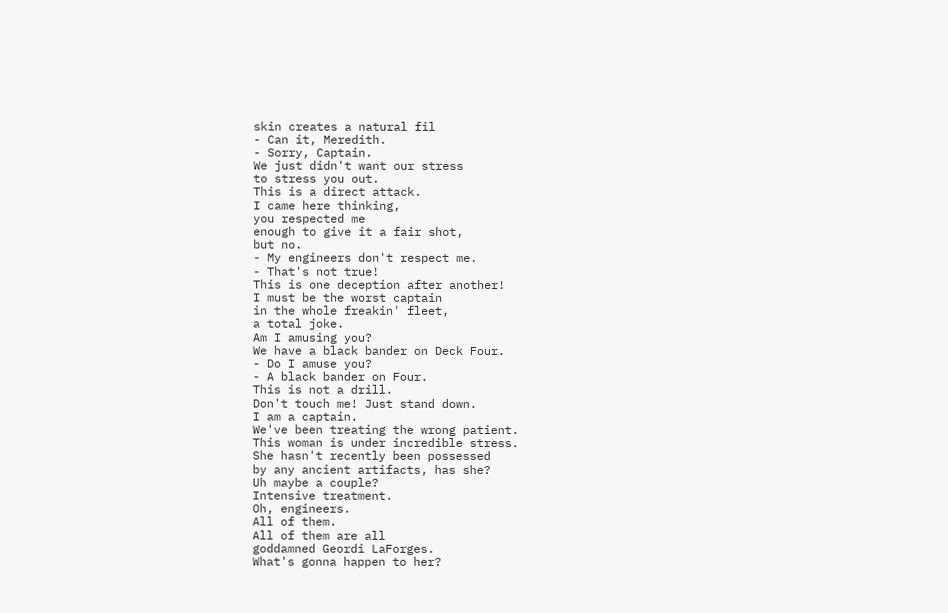skin creates a natural fil
- Can it, Meredith.
- Sorry, Captain.
We just didn't want our stress
to stress you out.
This is a direct attack.
I came here thinking,
you respected me
enough to give it a fair shot,
but no.
- My engineers don't respect me.
- That's not true!
This is one deception after another!
I must be the worst captain
in the whole freakin' fleet,
a total joke.
Am I amusing you?
We have a black bander on Deck Four.
- Do I amuse you?
- A black bander on Four.
This is not a drill.
Don't touch me! Just stand down.
I am a captain.
We've been treating the wrong patient.
This woman is under incredible stress.
She hasn't recently been possessed
by any ancient artifacts, has she?
Uh maybe a couple?
Intensive treatment.
Oh, engineers.
All of them.
All of them are all
goddamned Geordi LaForges.
What's gonna happen to her?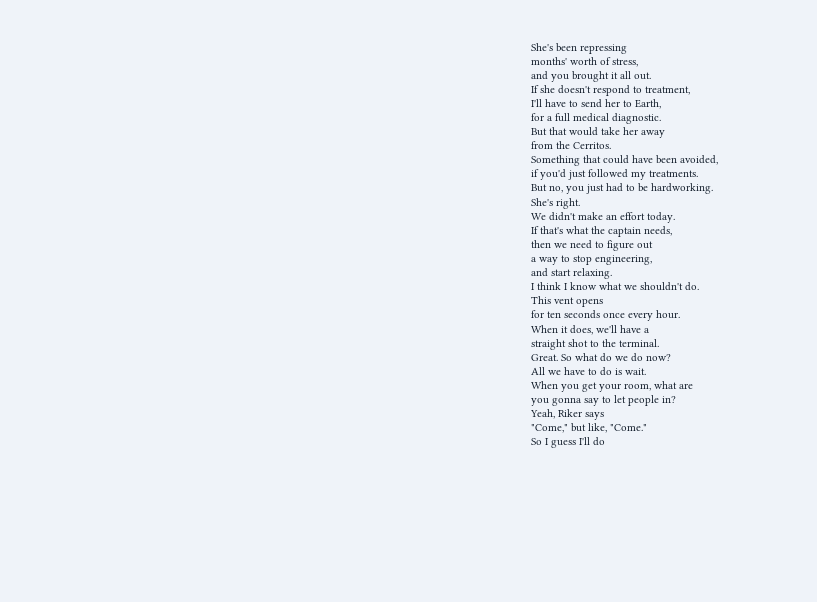She's been repressing
months' worth of stress,
and you brought it all out.
If she doesn't respond to treatment,
I'll have to send her to Earth,
for a full medical diagnostic.
But that would take her away
from the Cerritos.
Something that could have been avoided,
if you'd just followed my treatments.
But no, you just had to be hardworking.
She's right.
We didn't make an effort today.
If that's what the captain needs,
then we need to figure out
a way to stop engineering,
and start relaxing.
I think I know what we shouldn't do.
This vent opens
for ten seconds once every hour.
When it does, we'll have a
straight shot to the terminal.
Great. So what do we do now?
All we have to do is wait.
When you get your room, what are
you gonna say to let people in?
Yeah, Riker says
"Come," but like, "Come."
So I guess I'll do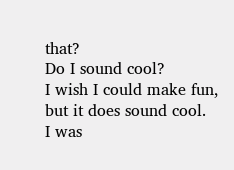that?
Do I sound cool?
I wish I could make fun,
but it does sound cool.
I was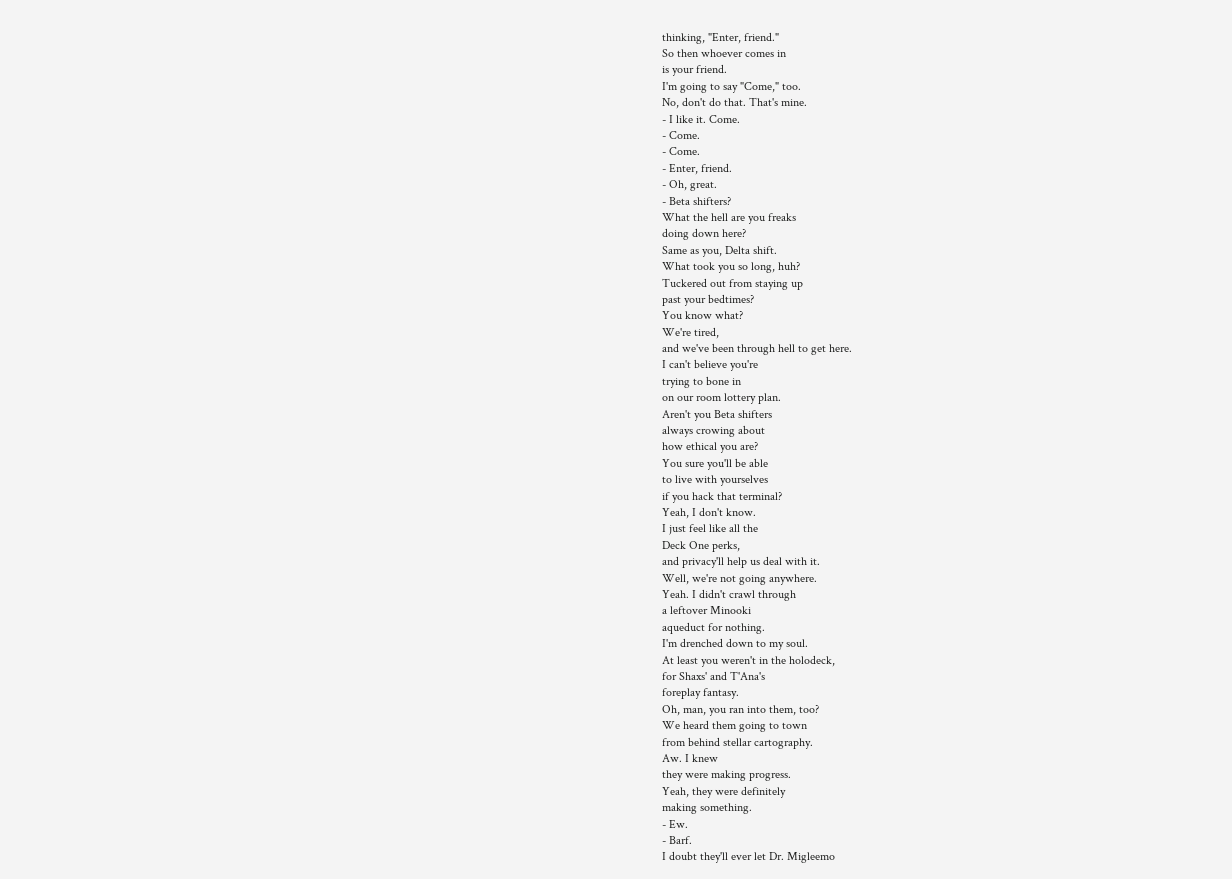thinking, "Enter, friend."
So then whoever comes in
is your friend.
I'm going to say "Come," too.
No, don't do that. That's mine.
- I like it. Come.
- Come.
- Come.
- Enter, friend.
- Oh, great.
- Beta shifters?
What the hell are you freaks
doing down here?
Same as you, Delta shift.
What took you so long, huh?
Tuckered out from staying up
past your bedtimes?
You know what?
We're tired,
and we've been through hell to get here.
I can't believe you're
trying to bone in
on our room lottery plan.
Aren't you Beta shifters
always crowing about
how ethical you are?
You sure you'll be able
to live with yourselves
if you hack that terminal?
Yeah, I don't know.
I just feel like all the
Deck One perks,
and privacy'll help us deal with it.
Well, we're not going anywhere.
Yeah. I didn't crawl through
a leftover Minooki
aqueduct for nothing.
I'm drenched down to my soul.
At least you weren't in the holodeck,
for Shaxs' and T'Ana's
foreplay fantasy.
Oh, man, you ran into them, too?
We heard them going to town
from behind stellar cartography.
Aw. I knew
they were making progress.
Yeah, they were definitely
making something.
- Ew.
- Barf.
I doubt they'll ever let Dr. Migleemo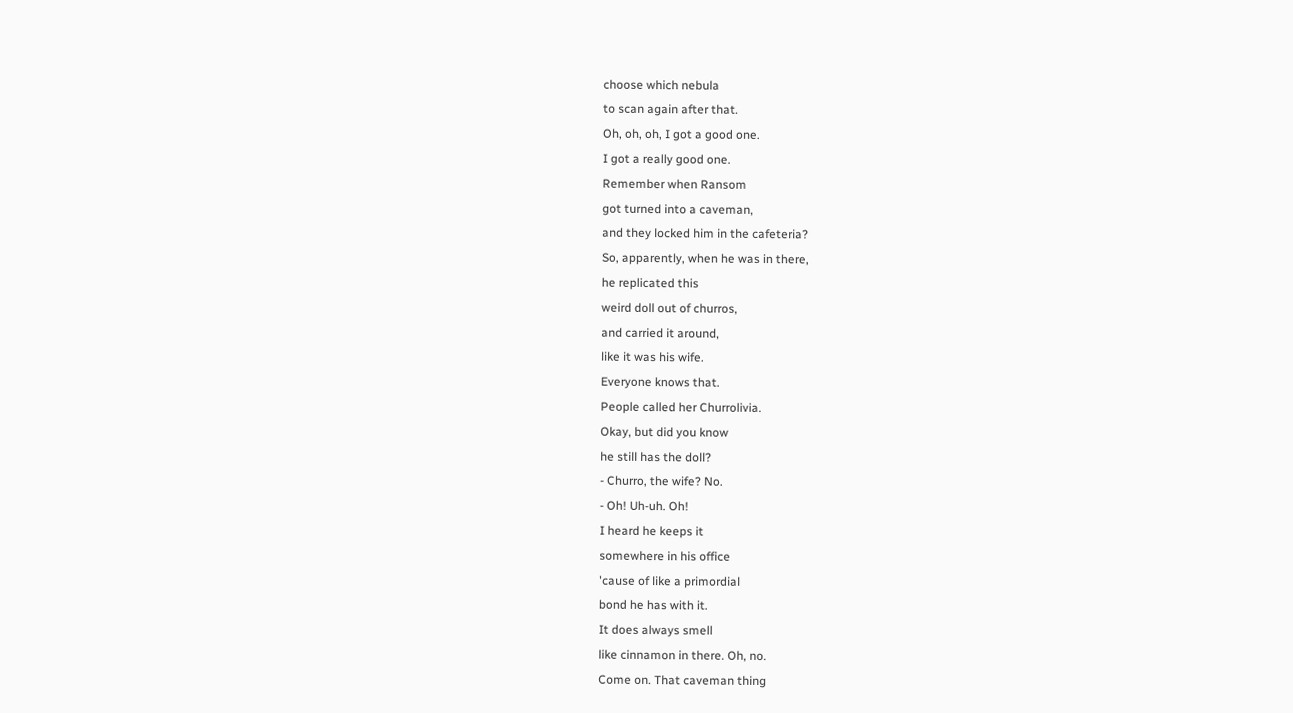choose which nebula
to scan again after that.
Oh, oh, oh, I got a good one.
I got a really good one.
Remember when Ransom
got turned into a caveman,
and they locked him in the cafeteria?
So, apparently, when he was in there,
he replicated this
weird doll out of churros,
and carried it around,
like it was his wife.
Everyone knows that.
People called her Churrolivia.
Okay, but did you know
he still has the doll?
- Churro, the wife? No.
- Oh! Uh-uh. Oh!
I heard he keeps it
somewhere in his office
'cause of like a primordial
bond he has with it.
It does always smell
like cinnamon in there. Oh, no.
Come on. That caveman thing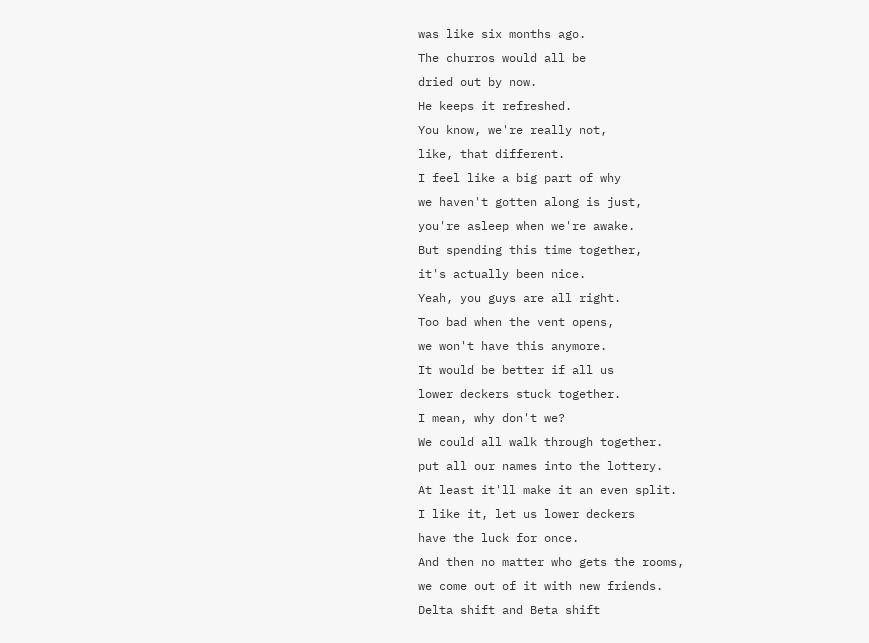was like six months ago.
The churros would all be
dried out by now.
He keeps it refreshed.
You know, we're really not,
like, that different.
I feel like a big part of why
we haven't gotten along is just,
you're asleep when we're awake.
But spending this time together,
it's actually been nice.
Yeah, you guys are all right.
Too bad when the vent opens,
we won't have this anymore.
It would be better if all us
lower deckers stuck together.
I mean, why don't we?
We could all walk through together.
put all our names into the lottery.
At least it'll make it an even split.
I like it, let us lower deckers
have the luck for once.
And then no matter who gets the rooms,
we come out of it with new friends.
Delta shift and Beta shift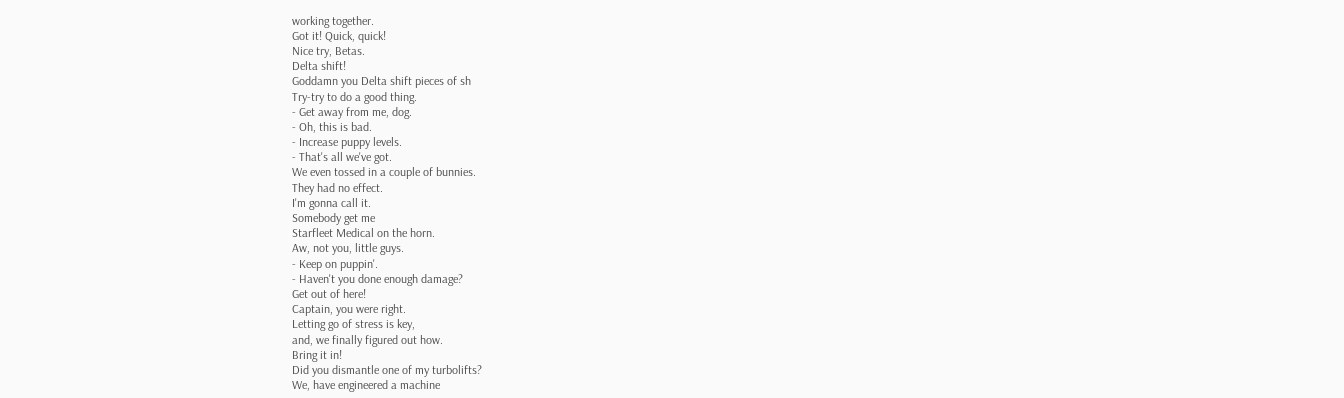working together.
Got it! Quick, quick!
Nice try, Betas.
Delta shift!
Goddamn you Delta shift pieces of sh
Try-try to do a good thing.
- Get away from me, dog.
- Oh, this is bad.
- Increase puppy levels.
- That's all we've got.
We even tossed in a couple of bunnies.
They had no effect.
I'm gonna call it.
Somebody get me
Starfleet Medical on the horn.
Aw, not you, little guys.
- Keep on puppin'.
- Haven't you done enough damage?
Get out of here!
Captain, you were right.
Letting go of stress is key,
and, we finally figured out how.
Bring it in!
Did you dismantle one of my turbolifts?
We, have engineered a machine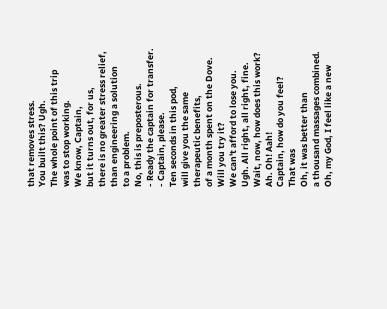that removes stress.
You built this? Ugh.
The whole point of this trip
was to stop working.
We know, Captain,
but it turns out, for us,
there is no greater stress relief,
than engineering a solution
to a problem.
No, this is preposterous.
- Ready the captain for transfer.
- Captain, please.
Ten seconds in this pod,
will give you the same
therapeutic benefits,
of a month spent on the Dove.
Will you try it?
We can't afford to lose you.
Ugh. All right, all right, fine.
Wait, now, how does this work?
Ah. Oh! Aah!
Captain, how do you feel?
That was
Oh, it was better than
a thousand massages combined.
Oh, my God, I feel like a new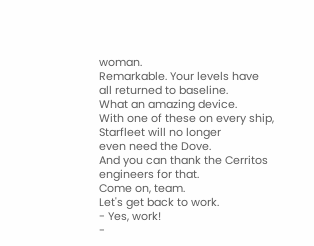woman.
Remarkable. Your levels have
all returned to baseline.
What an amazing device.
With one of these on every ship,
Starfleet will no longer
even need the Dove.
And you can thank the Cerritos
engineers for that.
Come on, team.
Let's get back to work.
- Yes, work!
-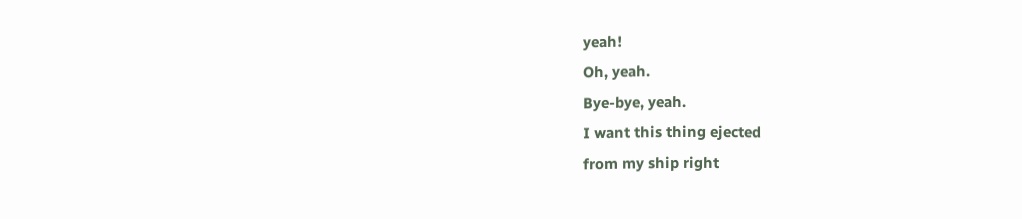yeah!
Oh, yeah.
Bye-bye, yeah.
I want this thing ejected
from my ship right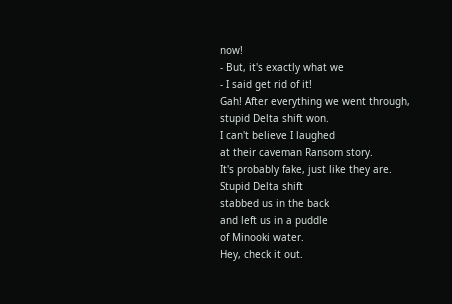now!
- But, it's exactly what we
- I said get rid of it!
Gah! After everything we went through,
stupid Delta shift won.
I can't believe I laughed
at their caveman Ransom story.
It's probably fake, just like they are.
Stupid Delta shift
stabbed us in the back
and left us in a puddle
of Minooki water.
Hey, check it out.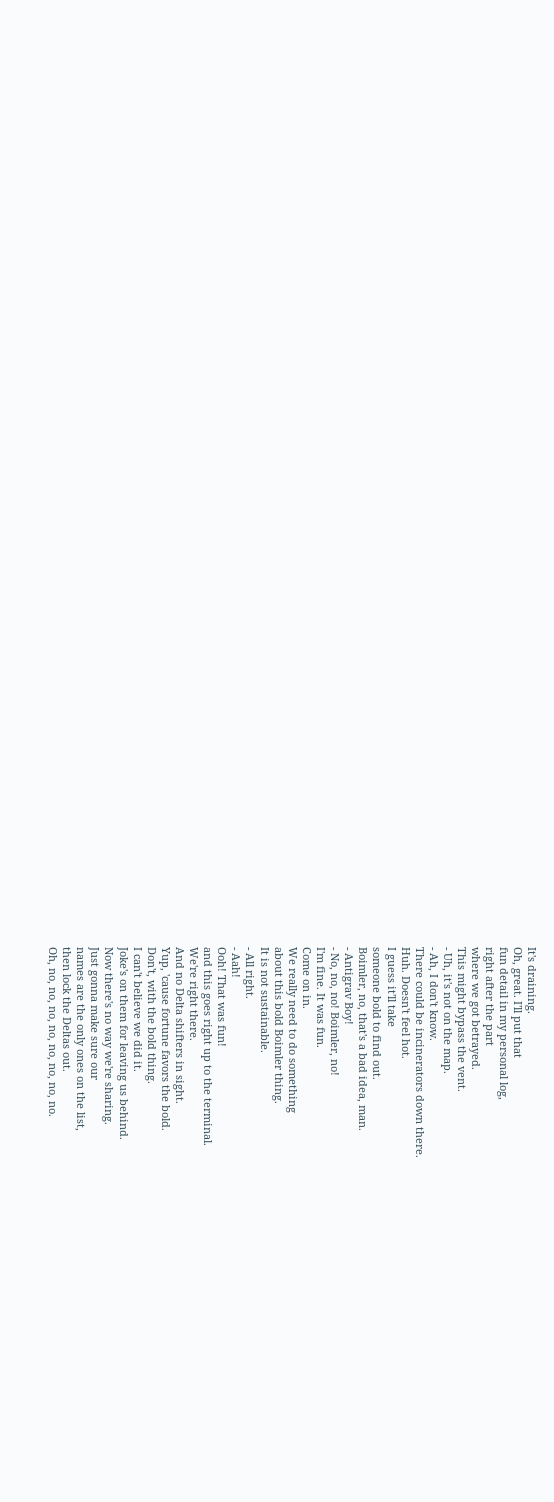It's draining.
Oh, great. I'll put that
fun detail in my personal log,
right after the part
where we got betrayed.
This might bypass the vent.
- Uh, it's not on the map.
- Ah, I don't know.
There could be incinerators down there.
Huh. Doesn't feel hot.
I guess it'll take
someone bold to find out.
Boimler, no, that's a bad idea, man.
- Antigrav Boy!
- No, no, no! Boimler, no!
I'm fine. It was fun.
Come on in.
We really need to do something
about this bold Boimler thing.
It is not sustainable.
- All right.
- Aah!
Ooh! That was fun!
and this goes right up to the terminal.
We're right there.
And no Delta shifters in sight.
Yup, 'cause fortune favors the bold.
Don't, with the bold thing.
I can't believe we did it.
Joke's on them for leaving us behind.
Now there's no way we're sharing.
Just gonna make sure our
names are the only ones on the list,
then lock the Deltas out.
Oh, no, no, no, no, no, no, no, no.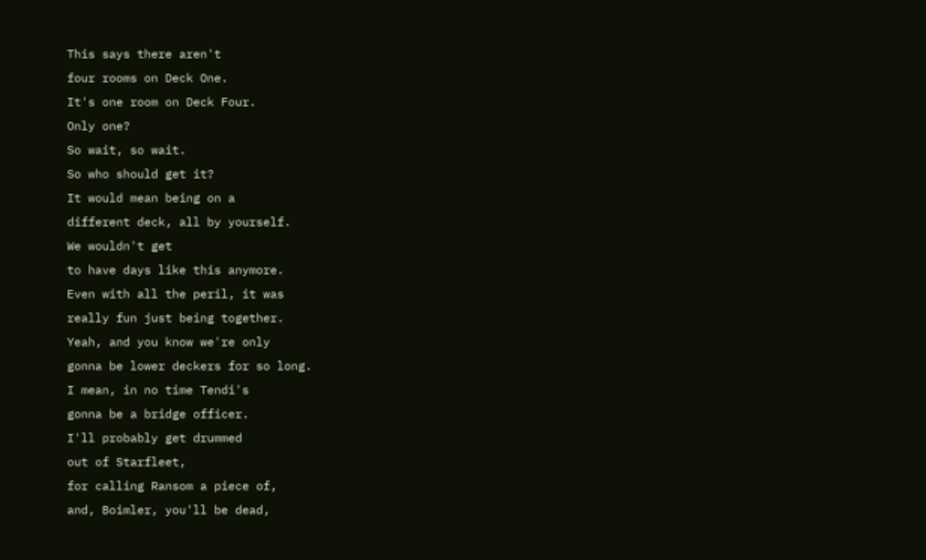This says there aren't
four rooms on Deck One.
It's one room on Deck Four.
Only one?
So wait, so wait.
So who should get it?
It would mean being on a
different deck, all by yourself.
We wouldn't get
to have days like this anymore.
Even with all the peril, it was
really fun just being together.
Yeah, and you know we're only
gonna be lower deckers for so long.
I mean, in no time Tendi's
gonna be a bridge officer.
I'll probably get drummed
out of Starfleet,
for calling Ransom a piece of,
and, Boimler, you'll be dead,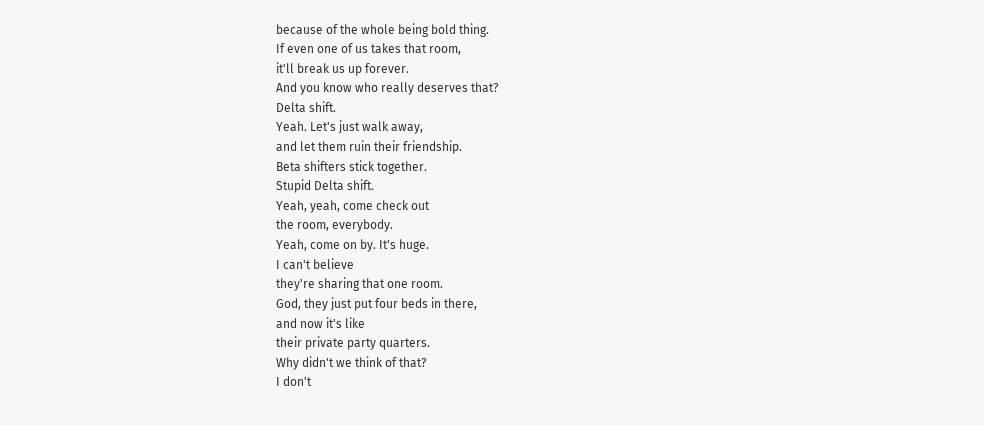because of the whole being bold thing.
If even one of us takes that room,
it'll break us up forever.
And you know who really deserves that?
Delta shift.
Yeah. Let's just walk away,
and let them ruin their friendship.
Beta shifters stick together.
Stupid Delta shift.
Yeah, yeah, come check out
the room, everybody.
Yeah, come on by. It's huge.
I can't believe
they're sharing that one room.
God, they just put four beds in there,
and now it's like
their private party quarters.
Why didn't we think of that?
I don't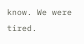know. We were tired.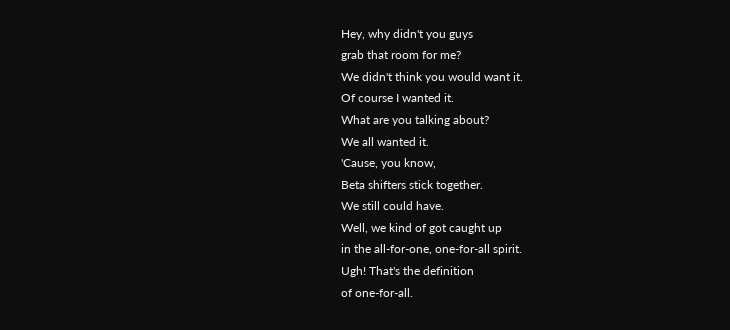Hey, why didn't you guys
grab that room for me?
We didn't think you would want it.
Of course I wanted it.
What are you talking about?
We all wanted it.
'Cause, you know,
Beta shifters stick together.
We still could have.
Well, we kind of got caught up
in the all-for-one, one-for-all spirit.
Ugh! That's the definition
of one-for-all.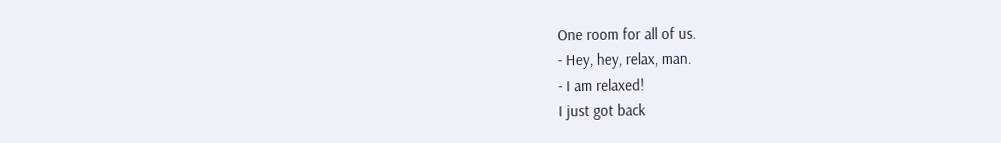One room for all of us.
- Hey, hey, relax, man.
- I am relaxed!
I just got back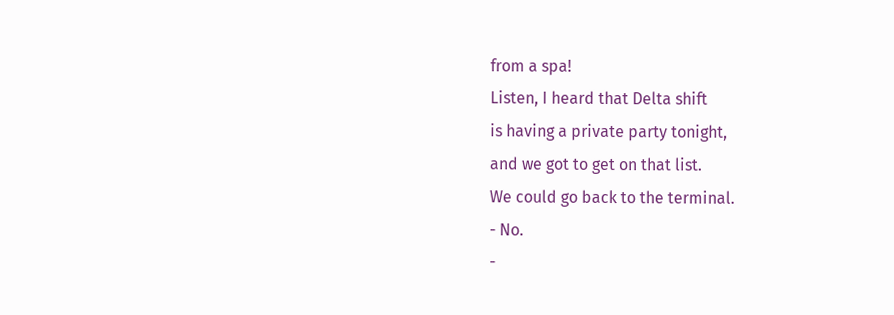from a spa!
Listen, I heard that Delta shift
is having a private party tonight,
and we got to get on that list.
We could go back to the terminal.
- No.
-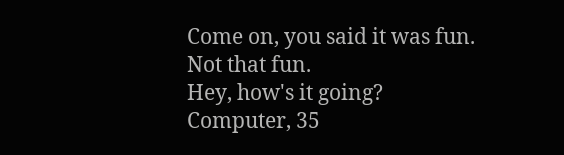Come on, you said it was fun.
Not that fun.
Hey, how's it going?
Computer, 35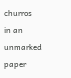churros
in an unmarked paper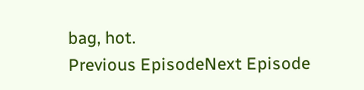bag, hot.
Previous EpisodeNext Episode